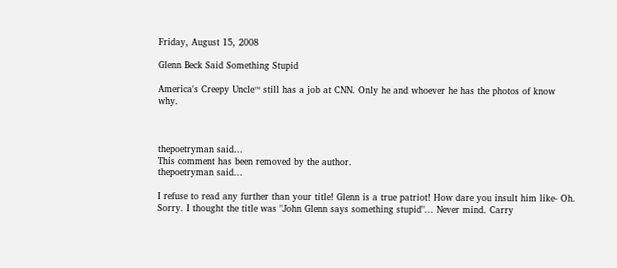Friday, August 15, 2008

Glenn Beck Said Something Stupid

America's Creepy Uncle™ still has a job at CNN. Only he and whoever he has the photos of know why.



thepoetryman said...
This comment has been removed by the author.
thepoetryman said...

I refuse to read any further than your title! Glenn is a true patriot! How dare you insult him like- Oh. Sorry. I thought the title was "John Glenn says something stupid"... Never mind. Carry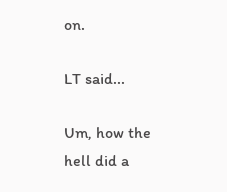on.

LT said...

Um, how the hell did a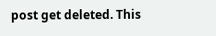post get deleted. This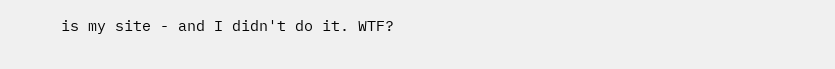is my site - and I didn't do it. WTF?